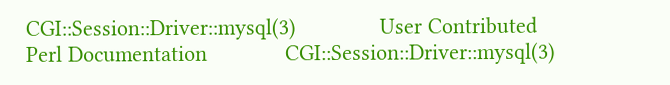CGI::Session::Driver::mysql(3)              User Contributed Perl Documentation             CGI::Session::Driver::mysql(3)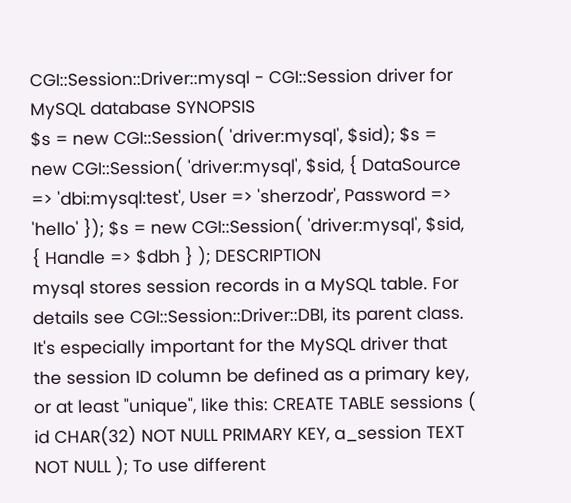CGI::Session::Driver::mysql - CGI::Session driver for MySQL database SYNOPSIS
$s = new CGI::Session( 'driver:mysql', $sid); $s = new CGI::Session( 'driver:mysql', $sid, { DataSource => 'dbi:mysql:test', User => 'sherzodr', Password => 'hello' }); $s = new CGI::Session( 'driver:mysql', $sid, { Handle => $dbh } ); DESCRIPTION
mysql stores session records in a MySQL table. For details see CGI::Session::Driver::DBI, its parent class. It's especially important for the MySQL driver that the session ID column be defined as a primary key, or at least "unique", like this: CREATE TABLE sessions ( id CHAR(32) NOT NULL PRIMARY KEY, a_session TEXT NOT NULL ); To use different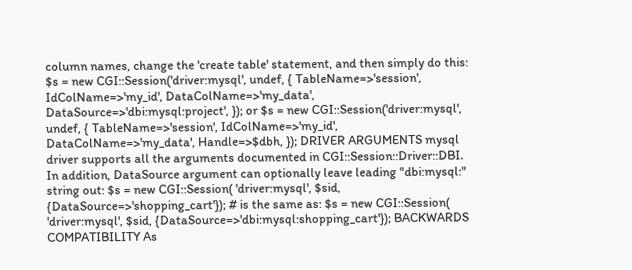column names, change the 'create table' statement, and then simply do this: $s = new CGI::Session('driver:mysql', undef, { TableName=>'session', IdColName=>'my_id', DataColName=>'my_data', DataSource=>'dbi:mysql:project', }); or $s = new CGI::Session('driver:mysql', undef, { TableName=>'session', IdColName=>'my_id', DataColName=>'my_data', Handle=>$dbh, }); DRIVER ARGUMENTS mysql driver supports all the arguments documented in CGI::Session::Driver::DBI. In addition, DataSource argument can optionally leave leading "dbi:mysql:" string out: $s = new CGI::Session( 'driver:mysql', $sid, {DataSource=>'shopping_cart'}); # is the same as: $s = new CGI::Session( 'driver:mysql', $sid, {DataSource=>'dbi:mysql:shopping_cart'}); BACKWARDS COMPATIBILITY As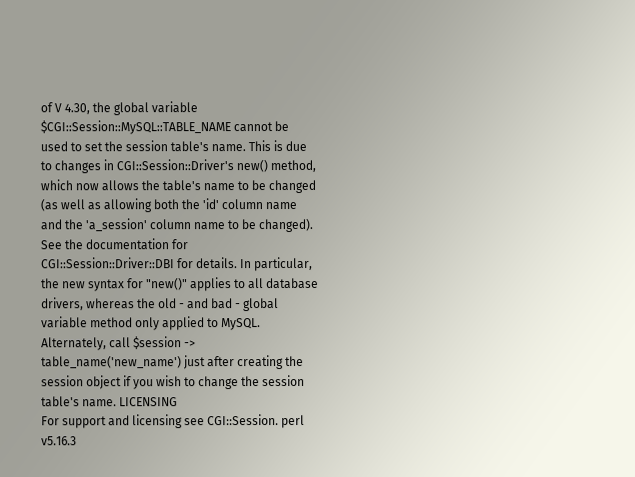of V 4.30, the global variable $CGI::Session::MySQL::TABLE_NAME cannot be used to set the session table's name. This is due to changes in CGI::Session::Driver's new() method, which now allows the table's name to be changed (as well as allowing both the 'id' column name and the 'a_session' column name to be changed). See the documentation for CGI::Session::Driver::DBI for details. In particular, the new syntax for "new()" applies to all database drivers, whereas the old - and bad - global variable method only applied to MySQL. Alternately, call $session -> table_name('new_name') just after creating the session object if you wish to change the session table's name. LICENSING
For support and licensing see CGI::Session. perl v5.16.3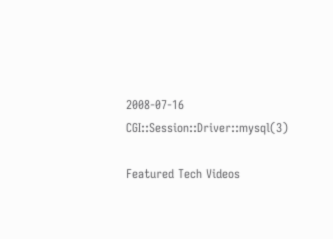2008-07-16 CGI::Session::Driver::mysql(3)

Featured Tech Videos